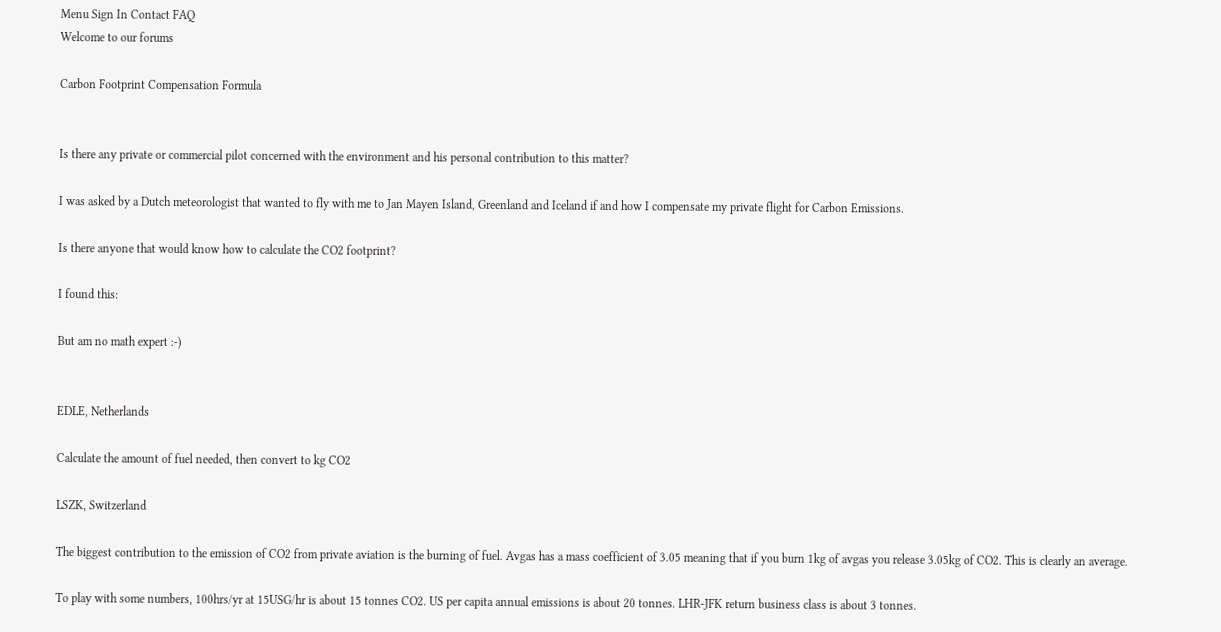Menu Sign In Contact FAQ
Welcome to our forums

Carbon Footprint Compensation Formula


Is there any private or commercial pilot concerned with the environment and his personal contribution to this matter?

I was asked by a Dutch meteorologist that wanted to fly with me to Jan Mayen Island, Greenland and Iceland if and how I compensate my private flight for Carbon Emissions.

Is there anyone that would know how to calculate the CO2 footprint?

I found this:

But am no math expert :-)


EDLE, Netherlands

Calculate the amount of fuel needed, then convert to kg CO2

LSZK, Switzerland

The biggest contribution to the emission of CO2 from private aviation is the burning of fuel. Avgas has a mass coefficient of 3.05 meaning that if you burn 1kg of avgas you release 3.05kg of CO2. This is clearly an average.

To play with some numbers, 100hrs/yr at 15USG/hr is about 15 tonnes CO2. US per capita annual emissions is about 20 tonnes. LHR-JFK return business class is about 3 tonnes.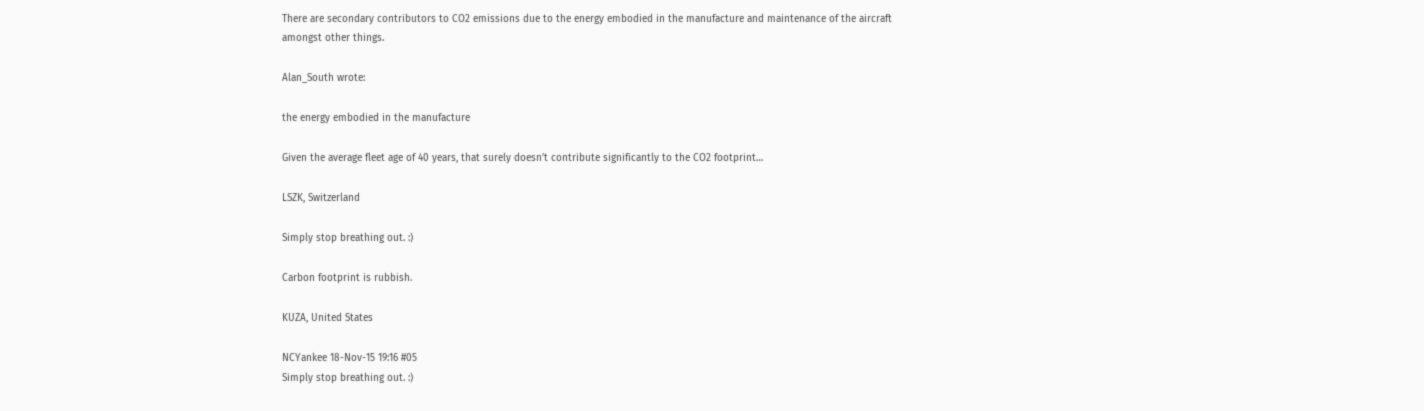There are secondary contributors to CO2 emissions due to the energy embodied in the manufacture and maintenance of the aircraft amongst other things.

Alan_South wrote:

the energy embodied in the manufacture

Given the average fleet age of 40 years, that surely doesn’t contribute significantly to the CO2 footprint…

LSZK, Switzerland

Simply stop breathing out. :)

Carbon footprint is rubbish.

KUZA, United States

NCYankee 18-Nov-15 19:16 #05
Simply stop breathing out. :)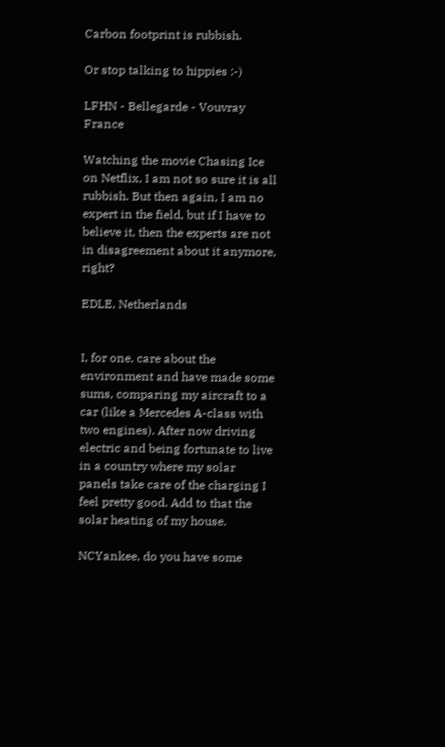Carbon footprint is rubbish.

Or stop talking to hippies :-)

LFHN - Bellegarde - Vouvray France

Watching the movie Chasing Ice on Netflix, I am not so sure it is all rubbish. But then again, I am no expert in the field, but if I have to believe it, then the experts are not in disagreement about it anymore, right?

EDLE, Netherlands


I, for one, care about the environment and have made some sums, comparing my aircraft to a car (like a Mercedes A-class with two engines). After now driving electric and being fortunate to live in a country where my solar panels take care of the charging I feel pretty good. Add to that the solar heating of my house.

NCYankee, do you have some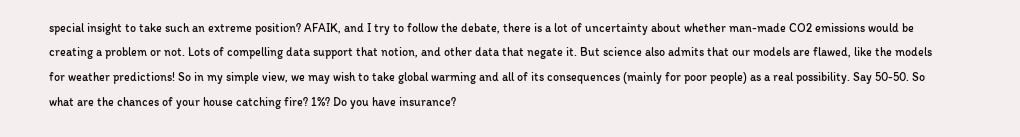special insight to take such an extreme position? AFAIK, and I try to follow the debate, there is a lot of uncertainty about whether man-made CO2 emissions would be creating a problem or not. Lots of compelling data support that notion, and other data that negate it. But science also admits that our models are flawed, like the models for weather predictions! So in my simple view, we may wish to take global warming and all of its consequences (mainly for poor people) as a real possibility. Say 50-50. So what are the chances of your house catching fire? 1%? Do you have insurance?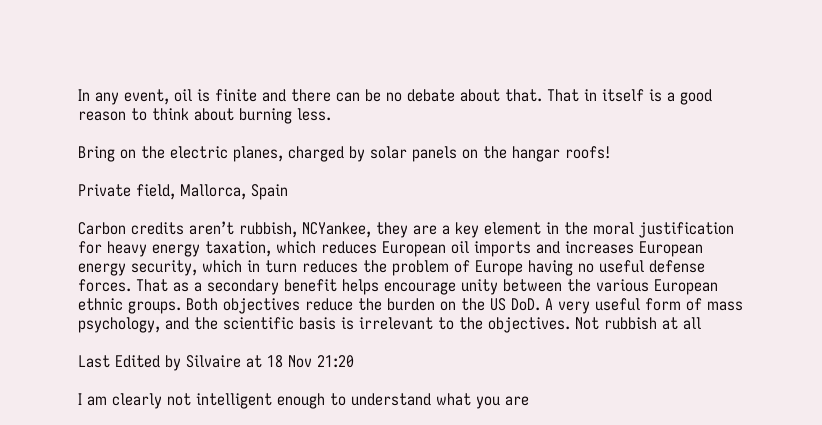In any event, oil is finite and there can be no debate about that. That in itself is a good reason to think about burning less.

Bring on the electric planes, charged by solar panels on the hangar roofs!

Private field, Mallorca, Spain

Carbon credits aren’t rubbish, NCYankee, they are a key element in the moral justification for heavy energy taxation, which reduces European oil imports and increases European energy security, which in turn reduces the problem of Europe having no useful defense forces. That as a secondary benefit helps encourage unity between the various European ethnic groups. Both objectives reduce the burden on the US DoD. A very useful form of mass psychology, and the scientific basis is irrelevant to the objectives. Not rubbish at all

Last Edited by Silvaire at 18 Nov 21:20

I am clearly not intelligent enough to understand what you are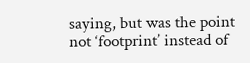saying, but was the point not ‘footprint’ instead of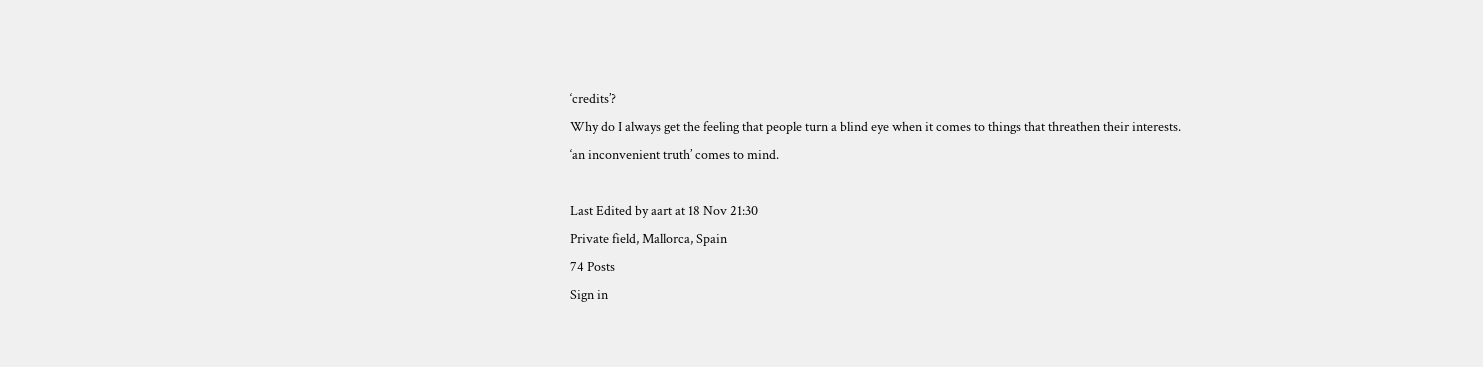‘credits’?
Why do I always get the feeling that people turn a blind eye when it comes to things that threathen their interests.
‘an inconvenient truth’ comes to mind.

Last Edited by aart at 18 Nov 21:30
Private field, Mallorca, Spain
74 Posts
Sign in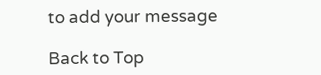to add your message

Back to Top